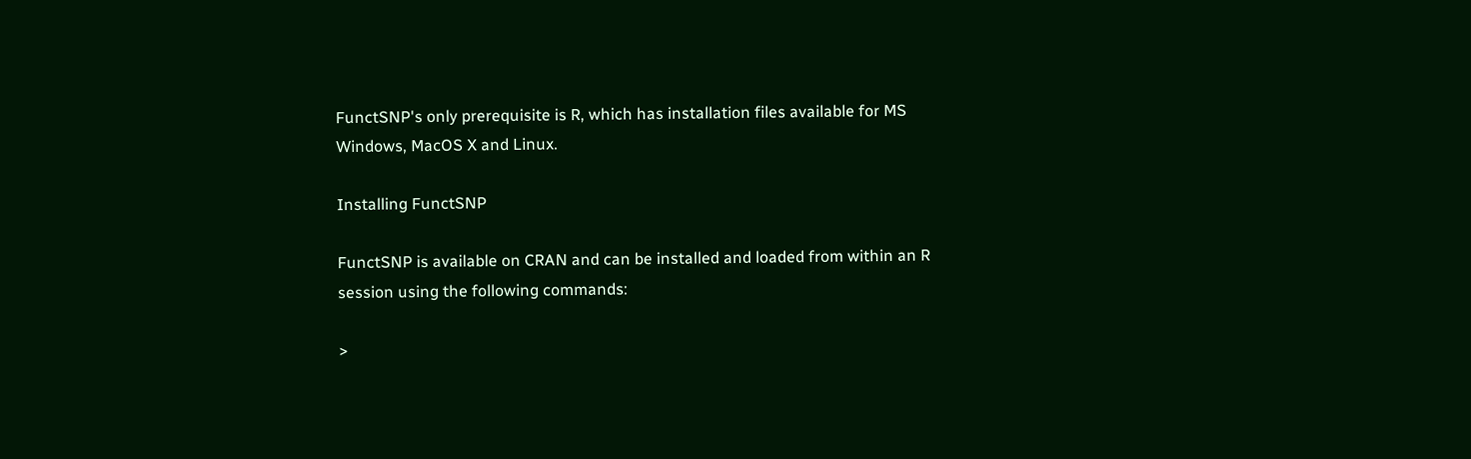FunctSNP's only prerequisite is R, which has installation files available for MS Windows, MacOS X and Linux.

Installing FunctSNP

FunctSNP is available on CRAN and can be installed and loaded from within an R session using the following commands:

>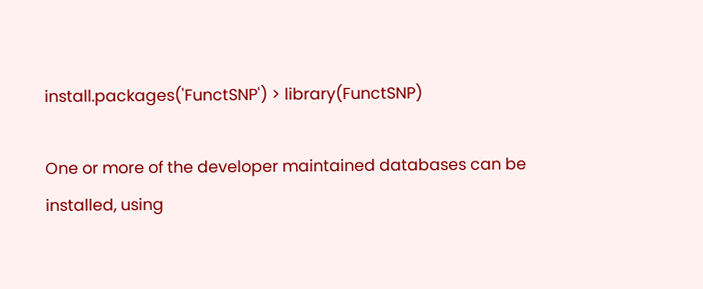install.packages('FunctSNP') > library(FunctSNP)

One or more of the developer maintained databases can be installed, using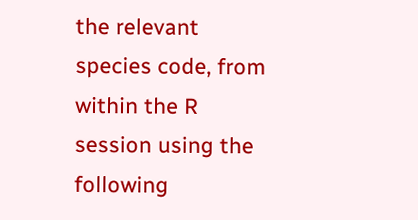the relevant species code, from within the R session using the following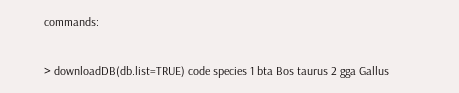commands:

> downloadDB(db.list=TRUE) code species 1 bta Bos taurus 2 gga Gallus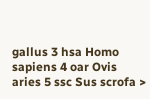gallus 3 hsa Homo sapiens 4 oar Ovis aries 5 ssc Sus scrofa >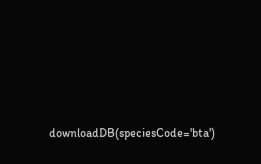downloadDB(speciesCode='bta')